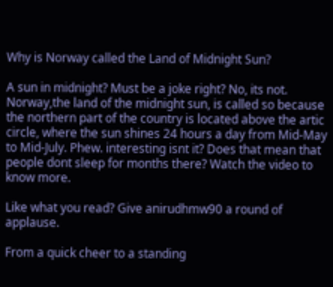Why is Norway called the Land of Midnight Sun?

A sun in midnight? Must be a joke right? No, its not. Norway,the land of the midnight sun, is called so because the northern part of the country is located above the artic circle, where the sun shines 24 hours a day from Mid-May to Mid-July. Phew. interesting isnt it? Does that mean that people dont sleep for months there? Watch the video to know more.

Like what you read? Give anirudhmw90 a round of applause.

From a quick cheer to a standing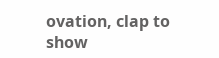ovation, clap to show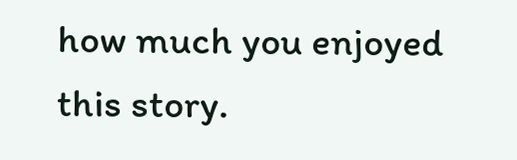how much you enjoyed this story.